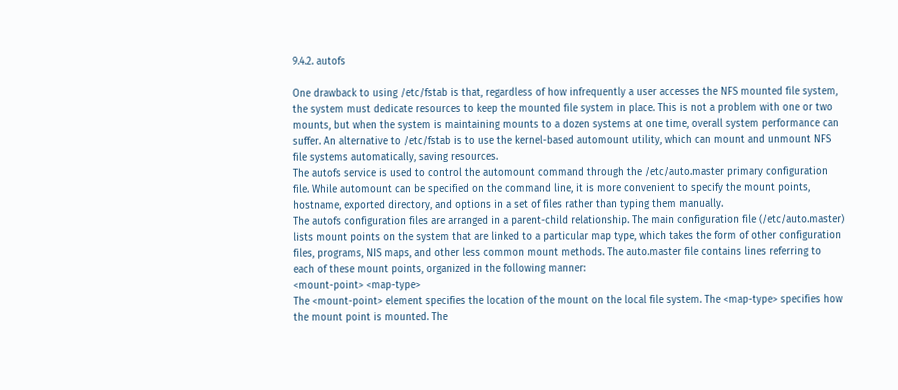9.4.2. autofs

One drawback to using /etc/fstab is that, regardless of how infrequently a user accesses the NFS mounted file system, the system must dedicate resources to keep the mounted file system in place. This is not a problem with one or two mounts, but when the system is maintaining mounts to a dozen systems at one time, overall system performance can suffer. An alternative to /etc/fstab is to use the kernel-based automount utility, which can mount and unmount NFS file systems automatically, saving resources.
The autofs service is used to control the automount command through the /etc/auto.master primary configuration file. While automount can be specified on the command line, it is more convenient to specify the mount points, hostname, exported directory, and options in a set of files rather than typing them manually.
The autofs configuration files are arranged in a parent-child relationship. The main configuration file (/etc/auto.master) lists mount points on the system that are linked to a particular map type, which takes the form of other configuration files, programs, NIS maps, and other less common mount methods. The auto.master file contains lines referring to each of these mount points, organized in the following manner:
<mount-point> <map-type>
The <mount-point> element specifies the location of the mount on the local file system. The <map-type> specifies how the mount point is mounted. The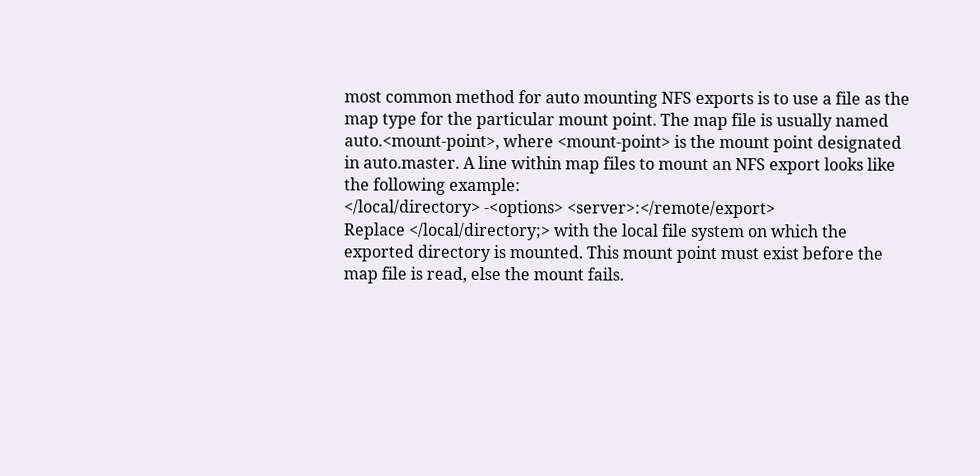most common method for auto mounting NFS exports is to use a file as the map type for the particular mount point. The map file is usually named auto.<mount-point>, where <mount-point> is the mount point designated in auto.master. A line within map files to mount an NFS export looks like the following example:
</local/directory> -<options> <server>:</remote/export>
Replace </local/directory;> with the local file system on which the exported directory is mounted. This mount point must exist before the map file is read, else the mount fails.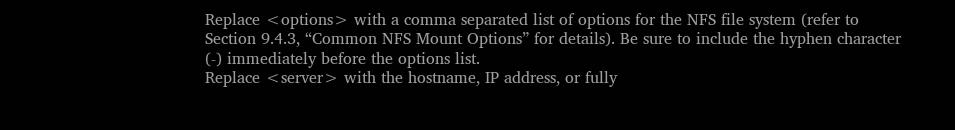Replace <options> with a comma separated list of options for the NFS file system (refer to Section 9.4.3, “Common NFS Mount Options” for details). Be sure to include the hyphen character (-) immediately before the options list.
Replace <server> with the hostname, IP address, or fully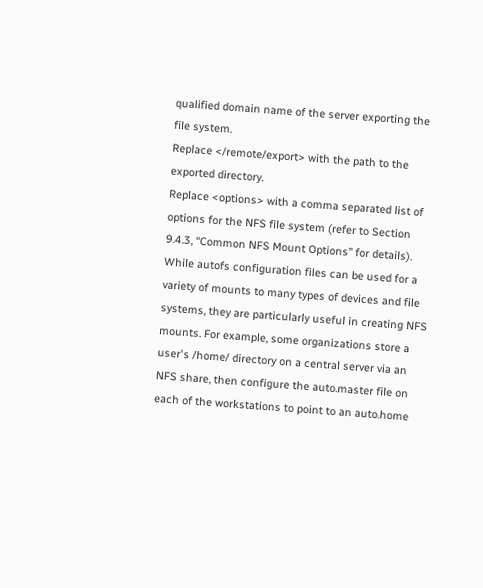qualified domain name of the server exporting the file system.
Replace </remote/export> with the path to the exported directory.
Replace <options> with a comma separated list of options for the NFS file system (refer to Section 9.4.3, “Common NFS Mount Options” for details).
While autofs configuration files can be used for a variety of mounts to many types of devices and file systems, they are particularly useful in creating NFS mounts. For example, some organizations store a user's /home/ directory on a central server via an NFS share, then configure the auto.master file on each of the workstations to point to an auto.home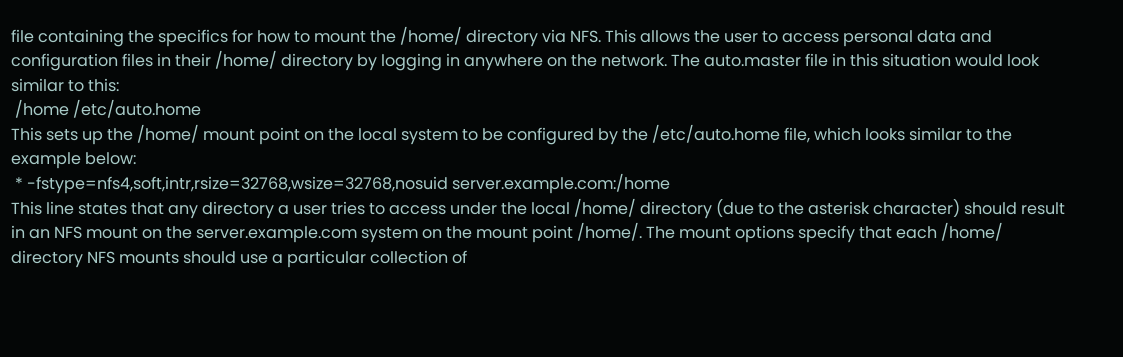file containing the specifics for how to mount the /home/ directory via NFS. This allows the user to access personal data and configuration files in their /home/ directory by logging in anywhere on the network. The auto.master file in this situation would look similar to this:
 /home /etc/auto.home
This sets up the /home/ mount point on the local system to be configured by the /etc/auto.home file, which looks similar to the example below:
 * -fstype=nfs4,soft,intr,rsize=32768,wsize=32768,nosuid server.example.com:/home
This line states that any directory a user tries to access under the local /home/ directory (due to the asterisk character) should result in an NFS mount on the server.example.com system on the mount point /home/. The mount options specify that each /home/ directory NFS mounts should use a particular collection of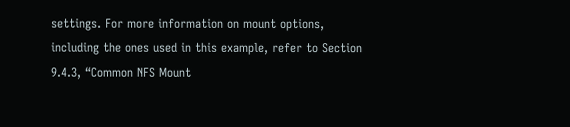settings. For more information on mount options, including the ones used in this example, refer to Section 9.4.3, “Common NFS Mount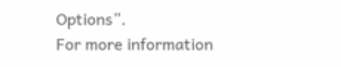Options”.
For more information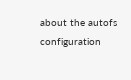about the autofs configuration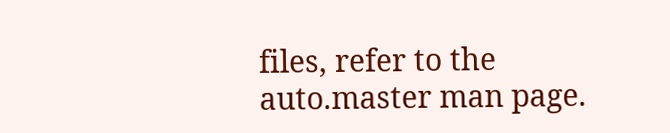files, refer to the auto.master man page.